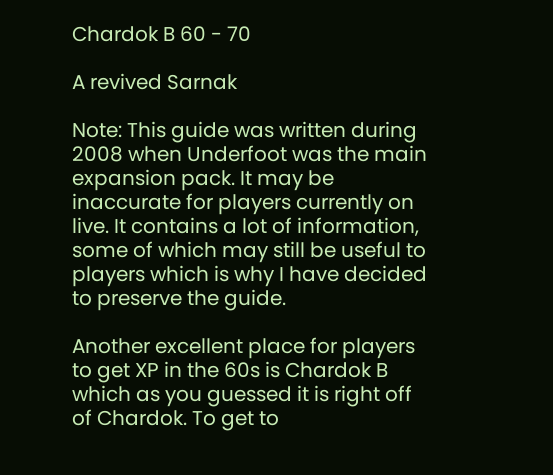Chardok B 60 - 70

A revived Sarnak

Note: This guide was written during 2008 when Underfoot was the main expansion pack. It may be inaccurate for players currently on live. It contains a lot of information, some of which may still be useful to players which is why I have decided to preserve the guide.

Another excellent place for players to get XP in the 60s is Chardok B which as you guessed it is right off of Chardok. To get to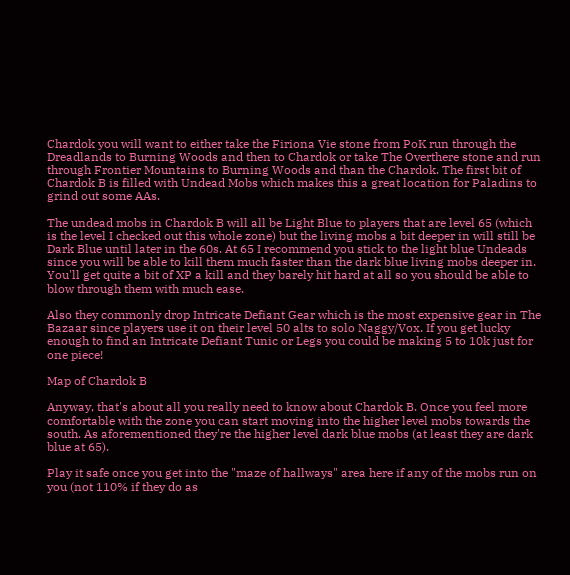Chardok you will want to either take the Firiona Vie stone from PoK run through the Dreadlands to Burning Woods and then to Chardok or take The Overthere stone and run through Frontier Mountains to Burning Woods and than the Chardok. The first bit of Chardok B is filled with Undead Mobs which makes this a great location for Paladins to grind out some AAs.

The undead mobs in Chardok B will all be Light Blue to players that are level 65 (which is the level I checked out this whole zone) but the living mobs a bit deeper in will still be Dark Blue until later in the 60s. At 65 I recommend you stick to the light blue Undeads since you will be able to kill them much faster than the dark blue living mobs deeper in. You'll get quite a bit of XP a kill and they barely hit hard at all so you should be able to blow through them with much ease.

Also they commonly drop Intricate Defiant Gear which is the most expensive gear in The Bazaar since players use it on their level 50 alts to solo Naggy/Vox. If you get lucky enough to find an Intricate Defiant Tunic or Legs you could be making 5 to 10k just for one piece!

Map of Chardok B

Anyway, that's about all you really need to know about Chardok B. Once you feel more comfortable with the zone you can start moving into the higher level mobs towards the south. As aforementioned they're the higher level dark blue mobs (at least they are dark blue at 65).

Play it safe once you get into the "maze of hallways" area here if any of the mobs run on you (not 110% if they do as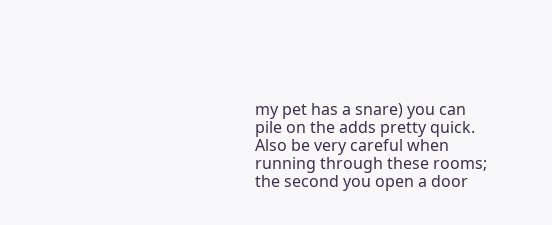my pet has a snare) you can pile on the adds pretty quick. Also be very careful when running through these rooms; the second you open a door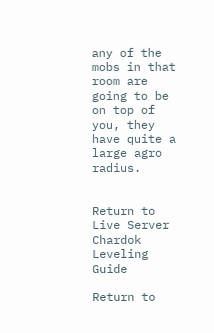any of the mobs in that room are going to be on top of you, they have quite a large agro radius.


Return to Live Server Chardok Leveling Guide

Return to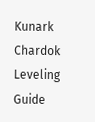Kunark Chardok Leveling Guide